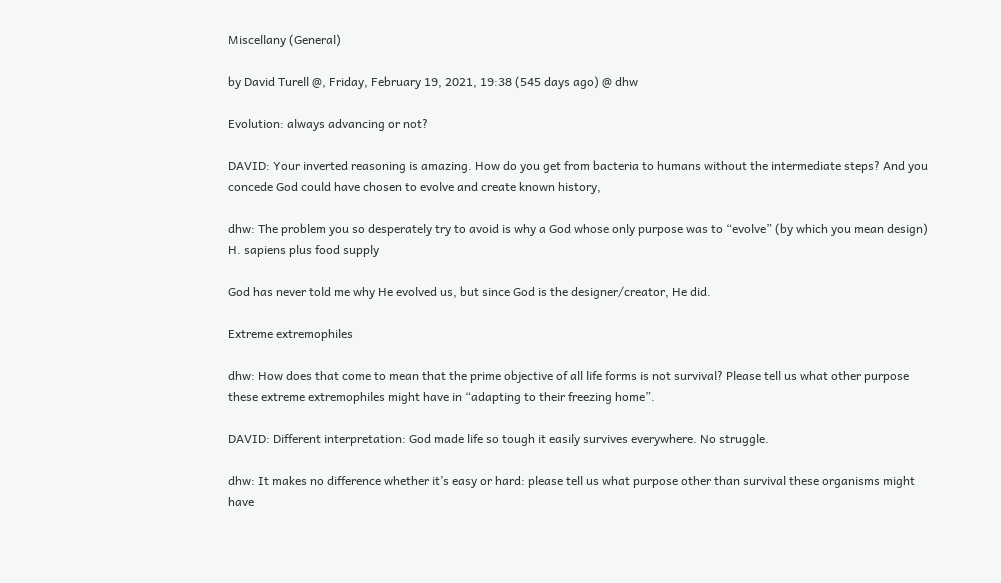Miscellany (General)

by David Turell @, Friday, February 19, 2021, 19:38 (545 days ago) @ dhw

Evolution: always advancing or not?

DAVID: Your inverted reasoning is amazing. How do you get from bacteria to humans without the intermediate steps? And you concede God could have chosen to evolve and create known history,

dhw: The problem you so desperately try to avoid is why a God whose only purpose was to “evolve” (by which you mean design) H. sapiens plus food supply

God has never told me why He evolved us, but since God is the designer/creator, He did.

Extreme extremophiles

dhw: How does that come to mean that the prime objective of all life forms is not survival? Please tell us what other purpose these extreme extremophiles might have in “adapting to their freezing home”.

DAVID: Different interpretation: God made life so tough it easily survives everywhere. No struggle.

dhw: It makes no difference whether it’s easy or hard: please tell us what purpose other than survival these organisms might have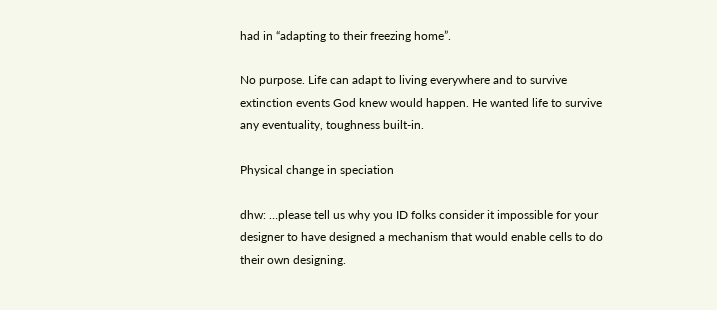had in “adapting to their freezing home”.

No purpose. Life can adapt to living everywhere and to survive extinction events God knew would happen. He wanted life to survive any eventuality, toughness built-in.

Physical change in speciation

dhw: …please tell us why you ID folks consider it impossible for your designer to have designed a mechanism that would enable cells to do their own designing.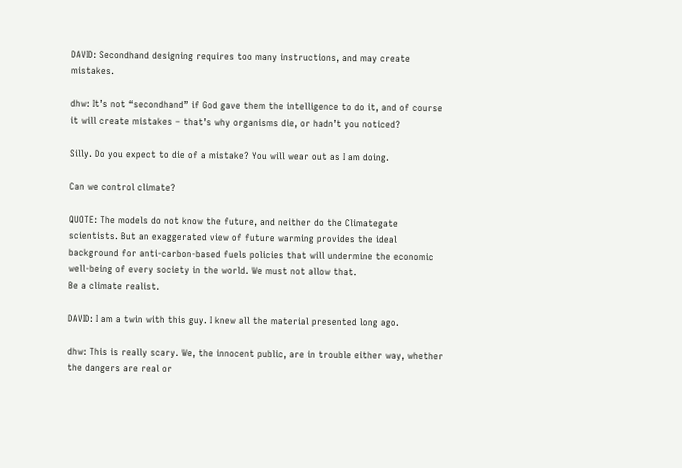DAVID: Secondhand designing requires too many instructions, and may create mistakes.

dhw: It’s not “secondhand” if God gave them the intelligence to do it, and of course it will create mistakes – that’s why organisms die, or hadn’t you noticed?

Silly. Do you expect to die of a mistake? You will wear out as I am doing.

Can we control climate?

QUOTE: The models do not know the future, and neither do the Climategate scientists. But an exaggerated view of future warming provides the ideal background for anti-carbon-based fuels policies that will undermine the economic well-being of every society in the world. We must not allow that.
Be a climate realist.

DAVID: I am a twin with this guy. I knew all the material presented long ago.

dhw: This is really scary. We, the innocent public, are in trouble either way, whether the dangers are real or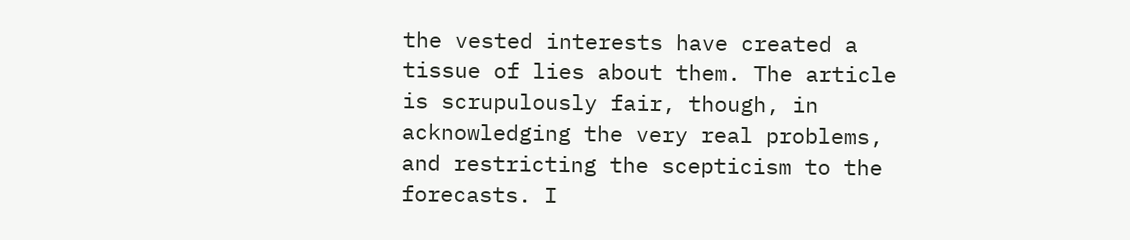the vested interests have created a tissue of lies about them. The article is scrupulously fair, though, in acknowledging the very real problems, and restricting the scepticism to the forecasts. I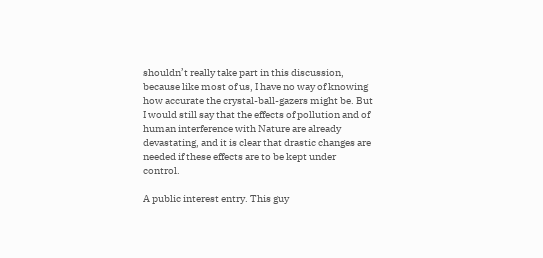shouldn’t really take part in this discussion, because like most of us, I have no way of knowing how accurate the crystal-ball-gazers might be. But I would still say that the effects of pollution and of human interference with Nature are already devastating, and it is clear that drastic changes are needed if these effects are to be kept under control.

A public interest entry. This guy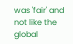was 'fair' and not like the global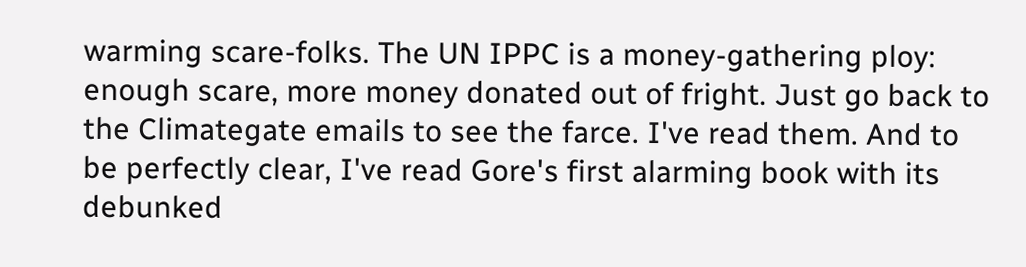warming scare-folks. The UN IPPC is a money-gathering ploy: enough scare, more money donated out of fright. Just go back to the Climategate emails to see the farce. I've read them. And to be perfectly clear, I've read Gore's first alarming book with its debunked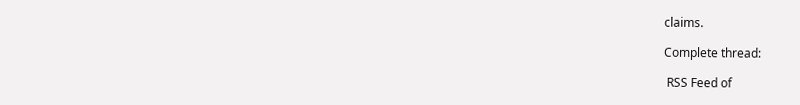claims.

Complete thread:

 RSS Feed of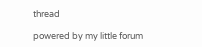thread

powered by my little forum